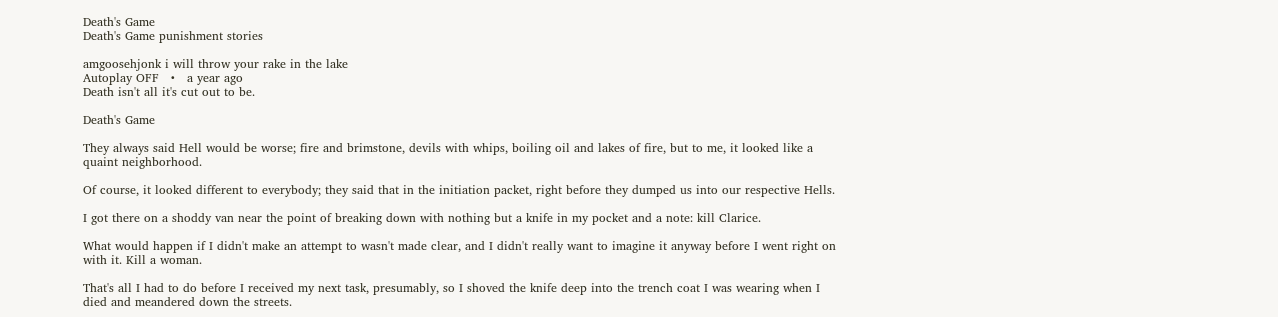Death's Game
Death's Game punishment stories

amgoosehjonk i will throw your rake in the lake
Autoplay OFF   •   a year ago
Death isn't all it's cut out to be.

Death's Game

They always said Hell would be worse; fire and brimstone, devils with whips, boiling oil and lakes of fire, but to me, it looked like a quaint neighborhood.

Of course, it looked different to everybody; they said that in the initiation packet, right before they dumped us into our respective Hells.

I got there on a shoddy van near the point of breaking down with nothing but a knife in my pocket and a note: kill Clarice.

What would happen if I didn't make an attempt to wasn't made clear, and I didn't really want to imagine it anyway before I went right on with it. Kill a woman.

That's all I had to do before I received my next task, presumably, so I shoved the knife deep into the trench coat I was wearing when I died and meandered down the streets.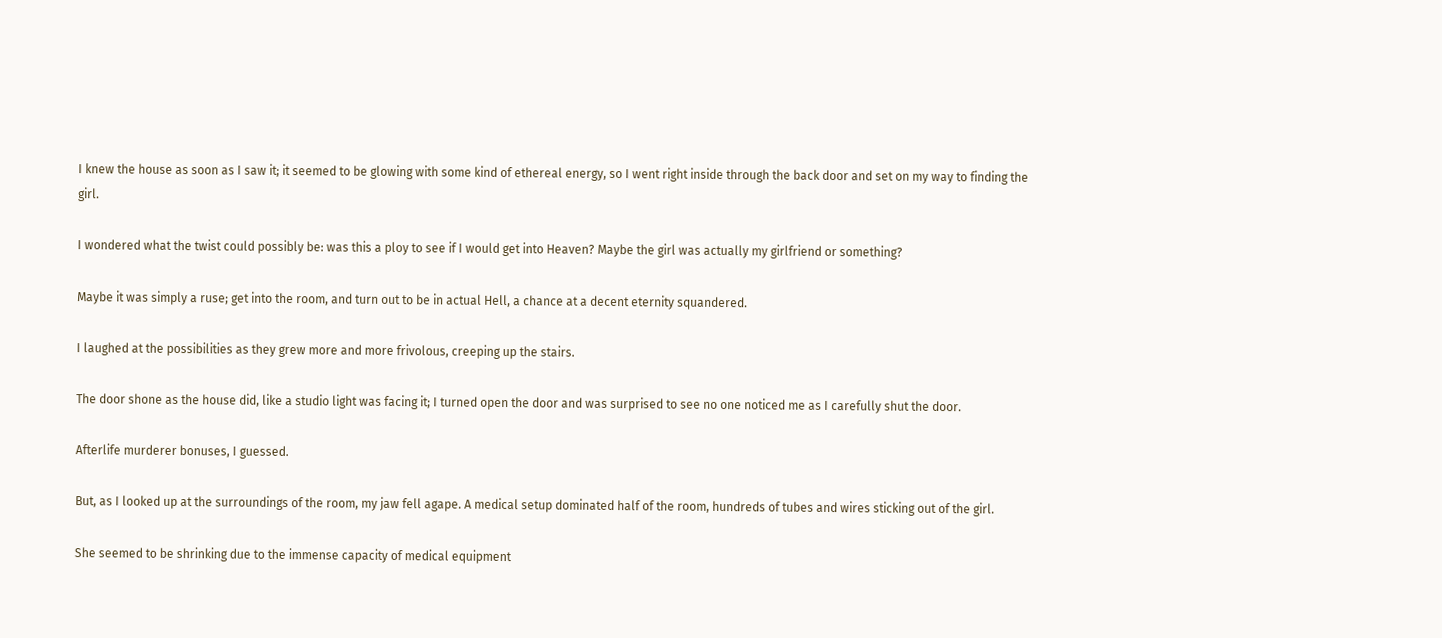I knew the house as soon as I saw it; it seemed to be glowing with some kind of ethereal energy, so I went right inside through the back door and set on my way to finding the girl.

I wondered what the twist could possibly be: was this a ploy to see if I would get into Heaven? Maybe the girl was actually my girlfriend or something?

Maybe it was simply a ruse; get into the room, and turn out to be in actual Hell, a chance at a decent eternity squandered.

I laughed at the possibilities as they grew more and more frivolous, creeping up the stairs.

The door shone as the house did, like a studio light was facing it; I turned open the door and was surprised to see no one noticed me as I carefully shut the door.

Afterlife murderer bonuses, I guessed.

But, as I looked up at the surroundings of the room, my jaw fell agape. A medical setup dominated half of the room, hundreds of tubes and wires sticking out of the girl.

She seemed to be shrinking due to the immense capacity of medical equipment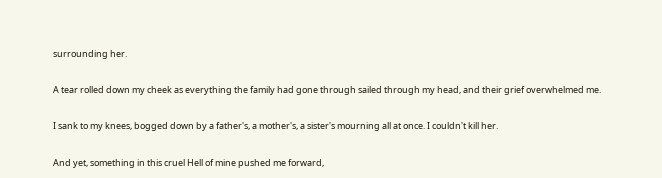surrounding her.

A tear rolled down my cheek as everything the family had gone through sailed through my head, and their grief overwhelmed me.

I sank to my knees, bogged down by a father's, a mother's, a sister's mourning all at once. I couldn't kill her.

And yet, something in this cruel Hell of mine pushed me forward,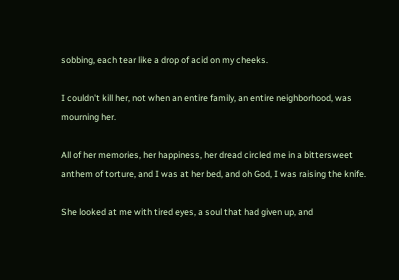sobbing, each tear like a drop of acid on my cheeks.

I couldn't kill her, not when an entire family, an entire neighborhood, was mourning her.

All of her memories, her happiness, her dread circled me in a bittersweet anthem of torture, and I was at her bed, and oh God, I was raising the knife.

She looked at me with tired eyes, a soul that had given up, and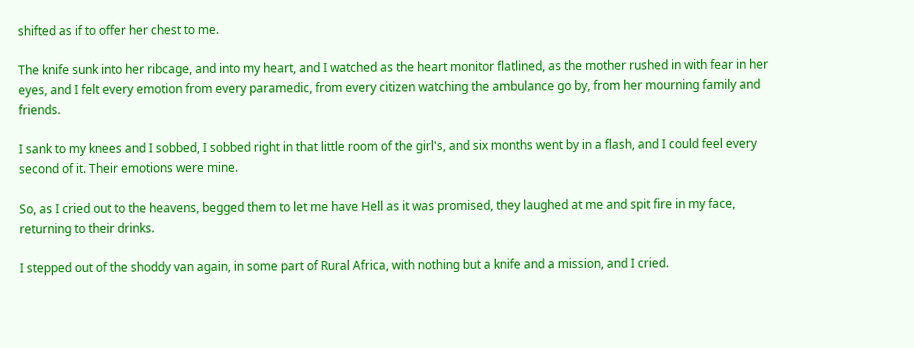shifted as if to offer her chest to me.

The knife sunk into her ribcage, and into my heart, and I watched as the heart monitor flatlined, as the mother rushed in with fear in her eyes, and I felt every emotion from every paramedic, from every citizen watching the ambulance go by, from her mourning family and friends.

I sank to my knees and I sobbed, I sobbed right in that little room of the girl's, and six months went by in a flash, and I could feel every second of it. Their emotions were mine.

So, as I cried out to the heavens, begged them to let me have Hell as it was promised, they laughed at me and spit fire in my face, returning to their drinks.

I stepped out of the shoddy van again, in some part of Rural Africa, with nothing but a knife and a mission, and I cried.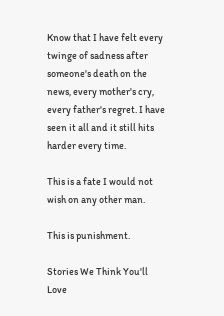Know that I have felt every twinge of sadness after someone's death on the news, every mother's cry, every father's regret. I have seen it all and it still hits harder every time.

This is a fate I would not wish on any other man.

This is punishment.

Stories We Think You'll Love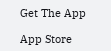Get The App

App Store